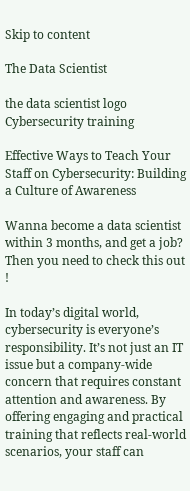Skip to content

The Data Scientist

the data scientist logo
Cybersecurity training

Effective Ways to Teach Your Staff on Cybersecurity: Building a Culture of Awareness

Wanna become a data scientist within 3 months, and get a job? Then you need to check this out !

In today’s digital world, cybersecurity is everyone’s responsibility. It’s not just an IT issue but a company-wide concern that requires constant attention and awareness. By offering engaging and practical training that reflects real-world scenarios, your staff can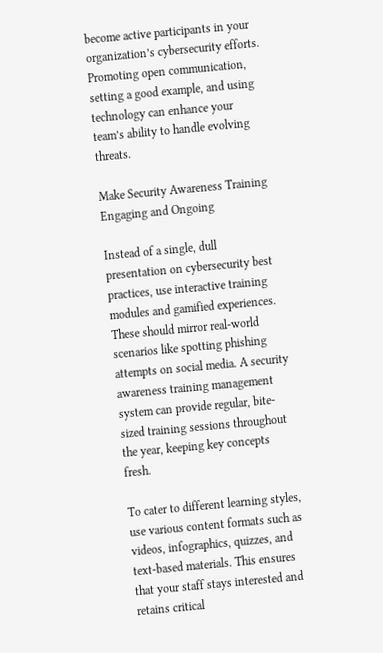become active participants in your organization’s cybersecurity efforts. Promoting open communication, setting a good example, and using technology can enhance your team’s ability to handle evolving threats.

Make Security Awareness Training Engaging and Ongoing

Instead of a single, dull presentation on cybersecurity best practices, use interactive training modules and gamified experiences. These should mirror real-world scenarios like spotting phishing attempts on social media. A security awareness training management system can provide regular, bite-sized training sessions throughout the year, keeping key concepts fresh.

To cater to different learning styles, use various content formats such as videos, infographics, quizzes, and text-based materials. This ensures that your staff stays interested and retains critical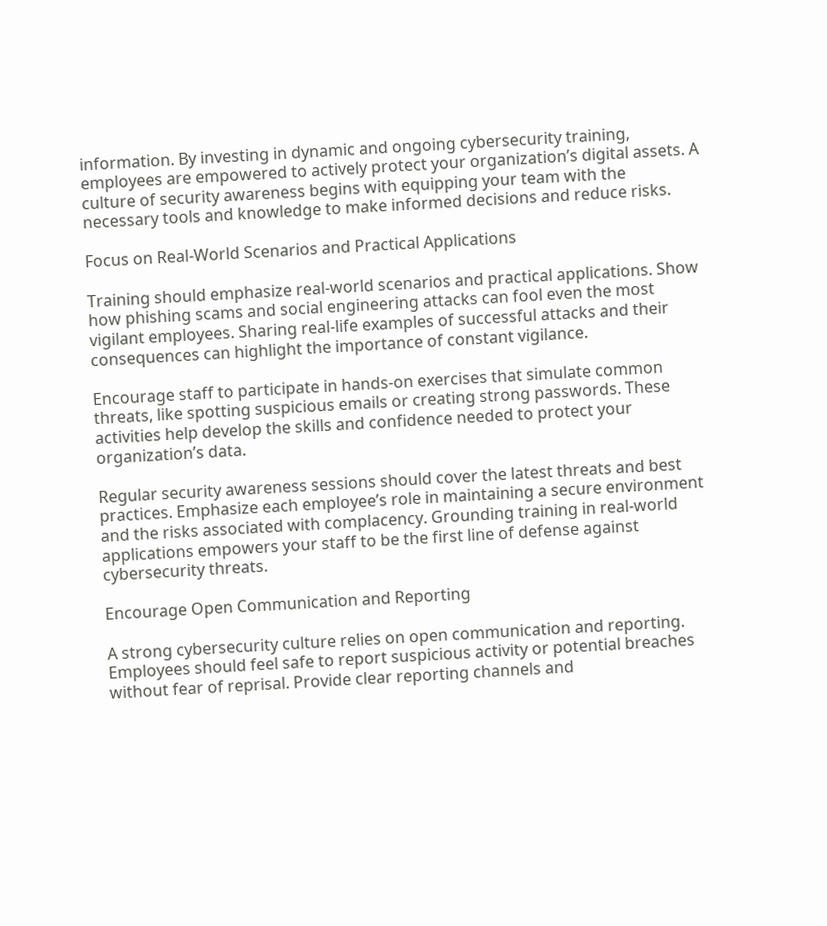information. By investing in dynamic and ongoing cybersecurity training, employees are empowered to actively protect your organization’s digital assets. A culture of security awareness begins with equipping your team with the necessary tools and knowledge to make informed decisions and reduce risks.

Focus on Real-World Scenarios and Practical Applications

Training should emphasize real-world scenarios and practical applications. Show how phishing scams and social engineering attacks can fool even the most vigilant employees. Sharing real-life examples of successful attacks and their consequences can highlight the importance of constant vigilance.

Encourage staff to participate in hands-on exercises that simulate common threats, like spotting suspicious emails or creating strong passwords. These activities help develop the skills and confidence needed to protect your organization’s data.

Regular security awareness sessions should cover the latest threats and best practices. Emphasize each employee’s role in maintaining a secure environment and the risks associated with complacency. Grounding training in real-world applications empowers your staff to be the first line of defense against cybersecurity threats.

Encourage Open Communication and Reporting

A strong cybersecurity culture relies on open communication and reporting. Employees should feel safe to report suspicious activity or potential breaches without fear of reprisal. Provide clear reporting channels and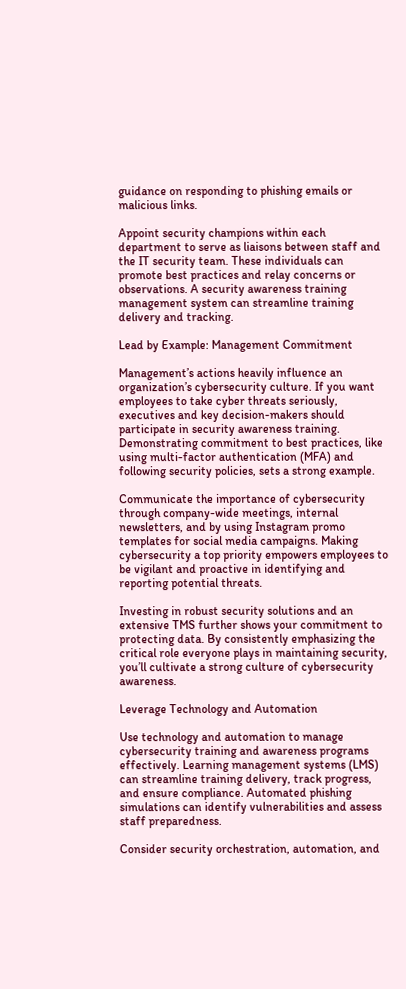guidance on responding to phishing emails or malicious links.

Appoint security champions within each department to serve as liaisons between staff and the IT security team. These individuals can promote best practices and relay concerns or observations. A security awareness training management system can streamline training delivery and tracking.

Lead by Example: Management Commitment

Management’s actions heavily influence an organization’s cybersecurity culture. If you want employees to take cyber threats seriously, executives and key decision-makers should participate in security awareness training. Demonstrating commitment to best practices, like using multi-factor authentication (MFA) and following security policies, sets a strong example.

Communicate the importance of cybersecurity through company-wide meetings, internal newsletters, and by using Instagram promo templates for social media campaigns. Making cybersecurity a top priority empowers employees to be vigilant and proactive in identifying and reporting potential threats.

Investing in robust security solutions and an extensive TMS further shows your commitment to protecting data. By consistently emphasizing the critical role everyone plays in maintaining security, you’ll cultivate a strong culture of cybersecurity awareness.

Leverage Technology and Automation

Use technology and automation to manage cybersecurity training and awareness programs effectively. Learning management systems (LMS) can streamline training delivery, track progress, and ensure compliance. Automated phishing simulations can identify vulnerabilities and assess staff preparedness.

Consider security orchestration, automation, and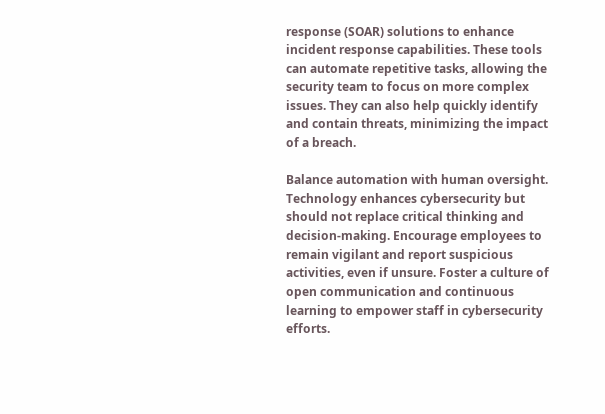response (SOAR) solutions to enhance incident response capabilities. These tools can automate repetitive tasks, allowing the security team to focus on more complex issues. They can also help quickly identify and contain threats, minimizing the impact of a breach.

Balance automation with human oversight. Technology enhances cybersecurity but should not replace critical thinking and decision-making. Encourage employees to remain vigilant and report suspicious activities, even if unsure. Foster a culture of open communication and continuous learning to empower staff in cybersecurity efforts.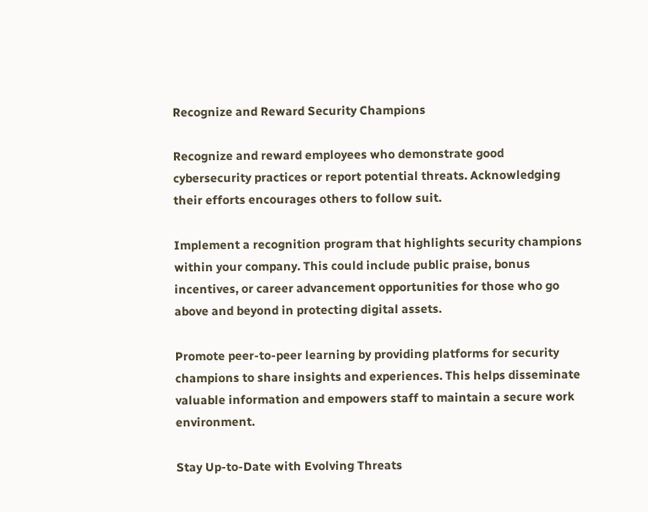Recognize and Reward Security Champions

Recognize and reward employees who demonstrate good cybersecurity practices or report potential threats. Acknowledging their efforts encourages others to follow suit.

Implement a recognition program that highlights security champions within your company. This could include public praise, bonus incentives, or career advancement opportunities for those who go above and beyond in protecting digital assets.

Promote peer-to-peer learning by providing platforms for security champions to share insights and experiences. This helps disseminate valuable information and empowers staff to maintain a secure work environment.

Stay Up-to-Date with Evolving Threats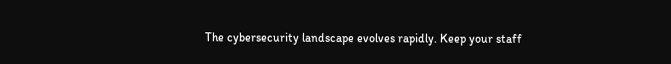The cybersecurity landscape evolves rapidly. Keep your staff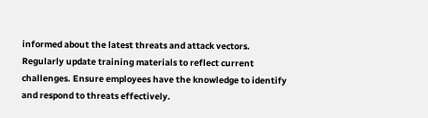informed about the latest threats and attack vectors. Regularly update training materials to reflect current challenges. Ensure employees have the knowledge to identify and respond to threats effectively.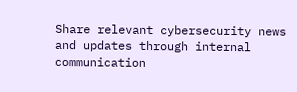Share relevant cybersecurity news and updates through internal communication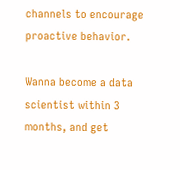channels to encourage proactive behavior.

Wanna become a data scientist within 3 months, and get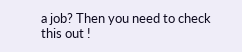a job? Then you need to check this out !